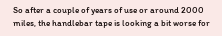So after a couple of years of use or around 2000 miles, the handlebar tape is looking a bit worse for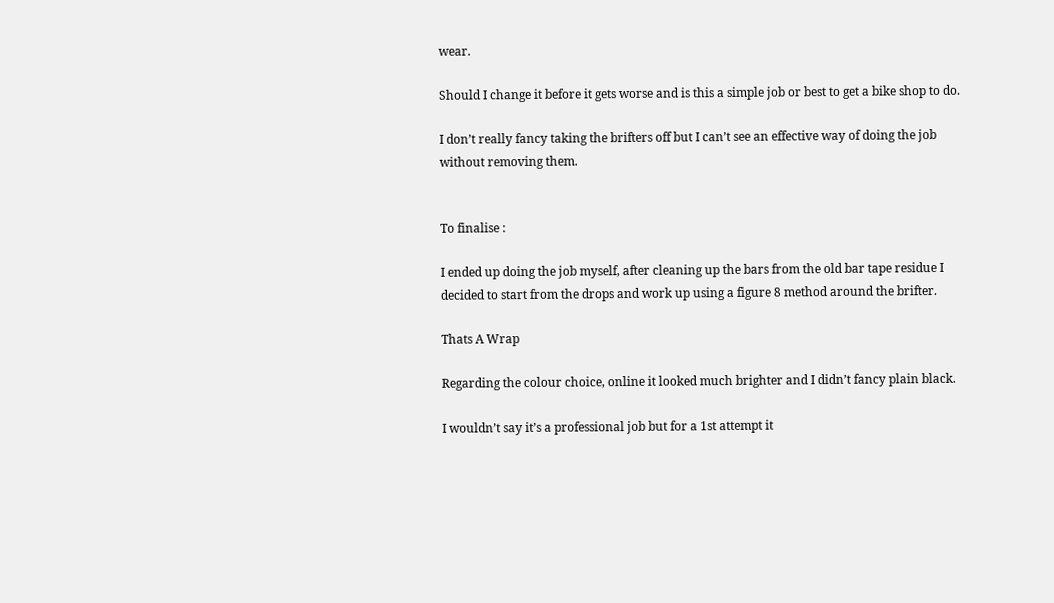wear.

Should I change it before it gets worse and is this a simple job or best to get a bike shop to do.

I don’t really fancy taking the brifters off but I can’t see an effective way of doing the job without removing them.


To finalise :

I ended up doing the job myself, after cleaning up the bars from the old bar tape residue I decided to start from the drops and work up using a figure 8 method around the brifter.

Thats A Wrap

Regarding the colour choice, online it looked much brighter and I didn’t fancy plain black.

I wouldn’t say it’s a professional job but for a 1st attempt it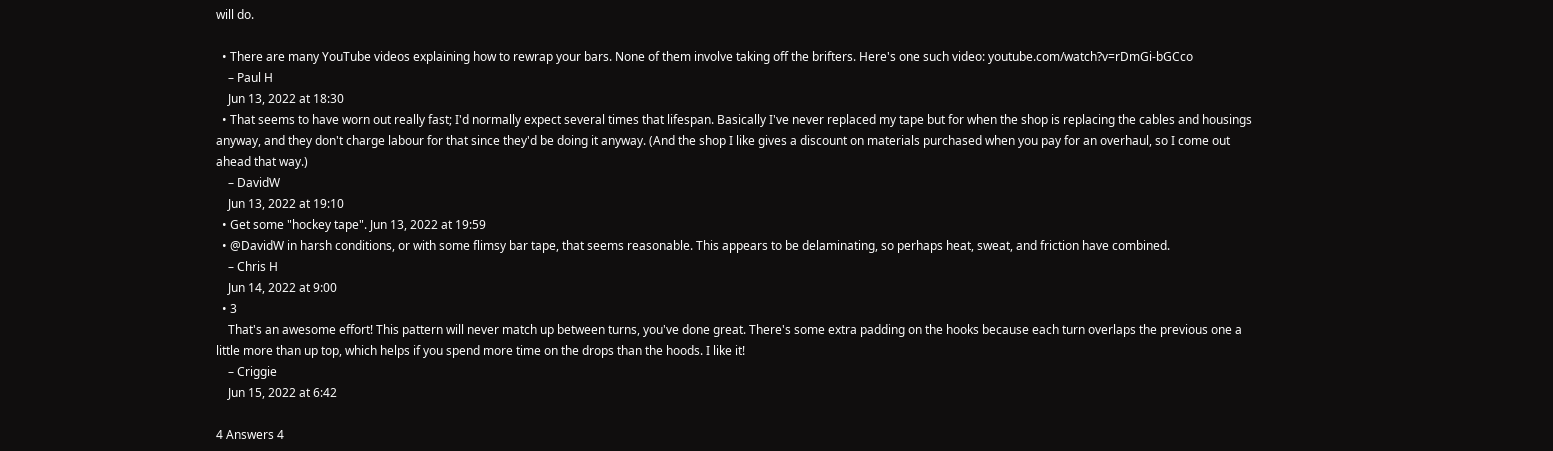will do.

  • There are many YouTube videos explaining how to rewrap your bars. None of them involve taking off the brifters. Here's one such video: youtube.com/watch?v=rDmGi-bGCco
    – Paul H
    Jun 13, 2022 at 18:30
  • That seems to have worn out really fast; I'd normally expect several times that lifespan. Basically I've never replaced my tape but for when the shop is replacing the cables and housings anyway, and they don't charge labour for that since they'd be doing it anyway. (And the shop I like gives a discount on materials purchased when you pay for an overhaul, so I come out ahead that way.)
    – DavidW
    Jun 13, 2022 at 19:10
  • Get some "hockey tape". Jun 13, 2022 at 19:59
  • @DavidW in harsh conditions, or with some flimsy bar tape, that seems reasonable. This appears to be delaminating, so perhaps heat, sweat, and friction have combined.
    – Chris H
    Jun 14, 2022 at 9:00
  • 3
    That's an awesome effort! This pattern will never match up between turns, you've done great. There's some extra padding on the hooks because each turn overlaps the previous one a little more than up top, which helps if you spend more time on the drops than the hoods. I like it!
    – Criggie
    Jun 15, 2022 at 6:42

4 Answers 4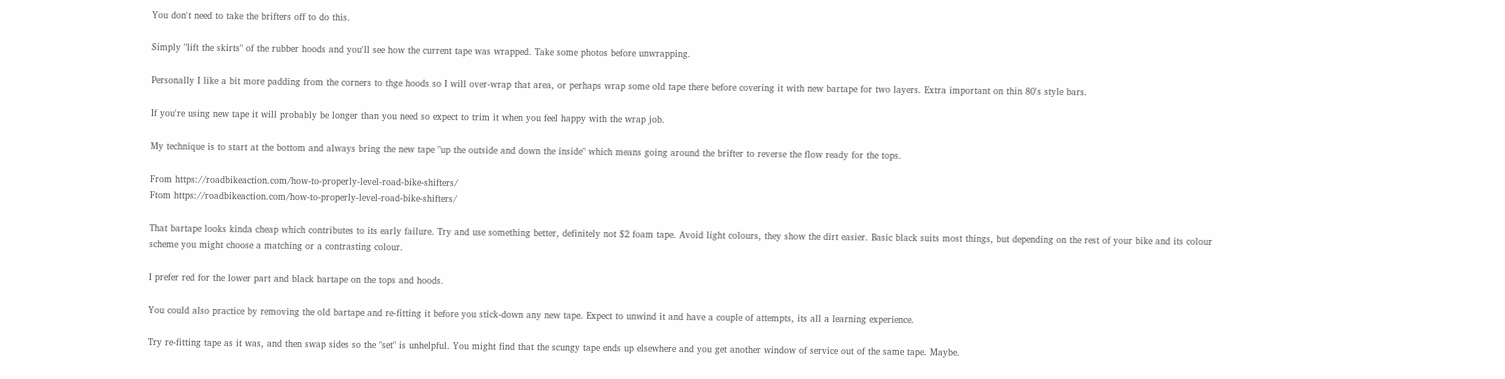You don't need to take the brifters off to do this.

Simply "lift the skirts" of the rubber hoods and you'll see how the current tape was wrapped. Take some photos before unwrapping.

Personally I like a bit more padding from the corners to thge hoods so I will over-wrap that area, or perhaps wrap some old tape there before covering it with new bartape for two layers. Extra important on thin 80's style bars.

If you're using new tape it will probably be longer than you need so expect to trim it when you feel happy with the wrap job.

My technique is to start at the bottom and always bring the new tape "up the outside and down the inside" which means going around the brifter to reverse the flow ready for the tops.

From https://roadbikeaction.com/how-to-properly-level-road-bike-shifters/
Ftom https://roadbikeaction.com/how-to-properly-level-road-bike-shifters/

That bartape looks kinda cheap which contributes to its early failure. Try and use something better, definitely not $2 foam tape. Avoid light colours, they show the dirt easier. Basic black suits most things, but depending on the rest of your bike and its colour scheme you might choose a matching or a contrasting colour.

I prefer red for the lower part and black bartape on the tops and hoods.

You could also practice by removing the old bartape and re-fitting it before you stick-down any new tape. Expect to unwind it and have a couple of attempts, its all a learning experience.

Try re-fitting tape as it was, and then swap sides so the "set" is unhelpful. You might find that the scungy tape ends up elsewhere and you get another window of service out of the same tape. Maybe.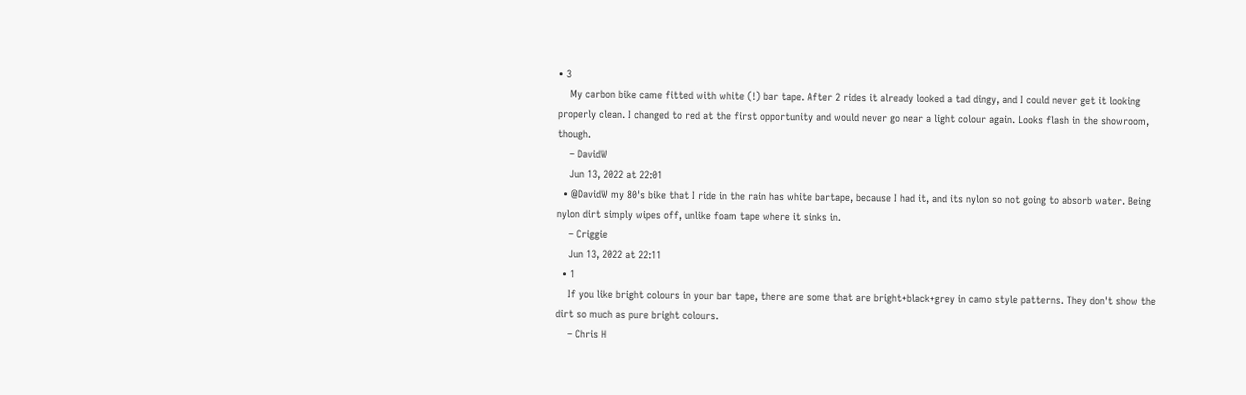• 3
    My carbon bike came fitted with white (!) bar tape. After 2 rides it already looked a tad dingy, and I could never get it looking properly clean. I changed to red at the first opportunity and would never go near a light colour again. Looks flash in the showroom, though.
    – DavidW
    Jun 13, 2022 at 22:01
  • @DavidW my 80's bike that I ride in the rain has white bartape, because I had it, and its nylon so not going to absorb water. Being nylon dirt simply wipes off, unlike foam tape where it sinks in.
    – Criggie
    Jun 13, 2022 at 22:11
  • 1
    If you like bright colours in your bar tape, there are some that are bright+black+grey in camo style patterns. They don't show the dirt so much as pure bright colours.
    – Chris H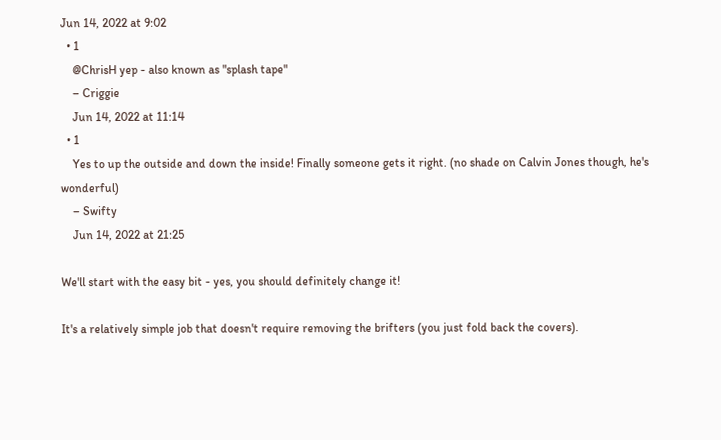Jun 14, 2022 at 9:02
  • 1
    @ChrisH yep - also known as "splash tape"
    – Criggie
    Jun 14, 2022 at 11:14
  • 1
    Yes to up the outside and down the inside! Finally someone gets it right. (no shade on Calvin Jones though, he's wonderful)
    – Swifty
    Jun 14, 2022 at 21:25

We'll start with the easy bit - yes, you should definitely change it!

It's a relatively simple job that doesn't require removing the brifters (you just fold back the covers).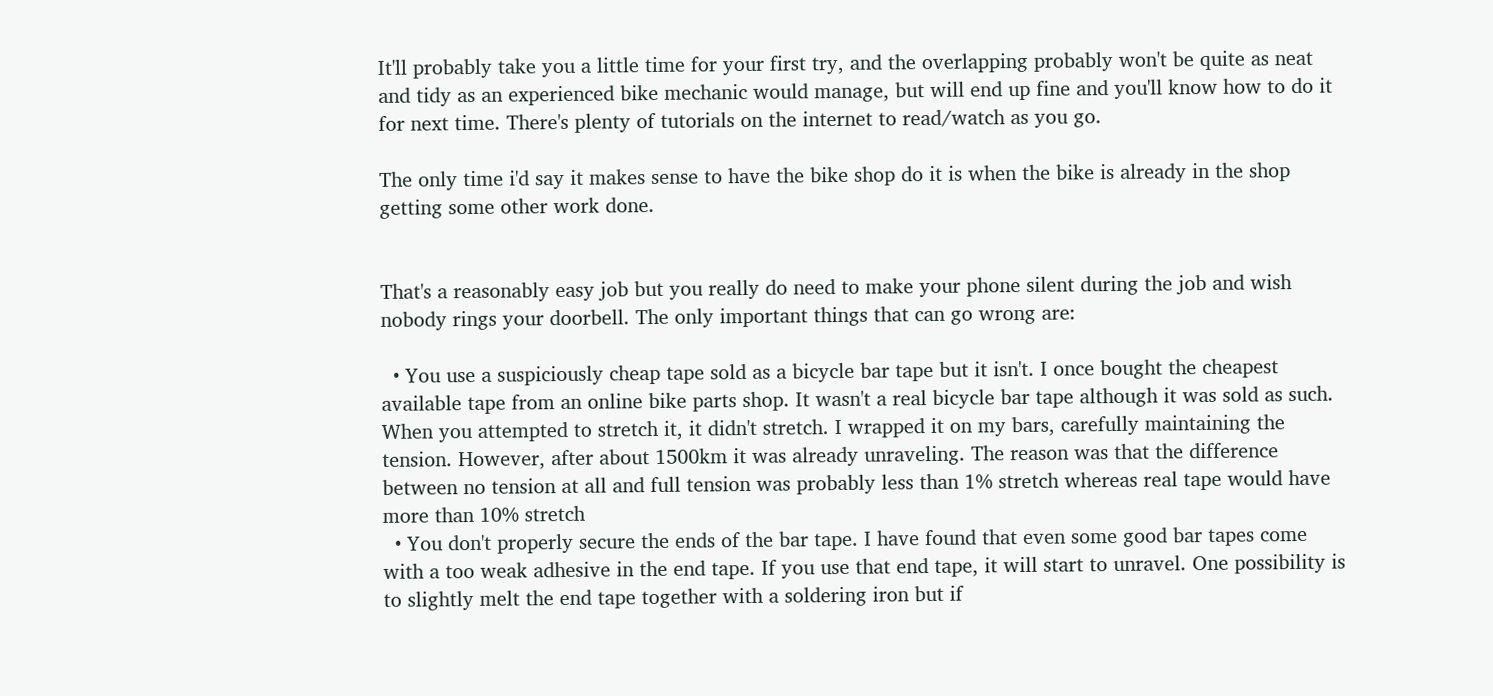It'll probably take you a little time for your first try, and the overlapping probably won't be quite as neat and tidy as an experienced bike mechanic would manage, but will end up fine and you'll know how to do it for next time. There's plenty of tutorials on the internet to read/watch as you go.

The only time i'd say it makes sense to have the bike shop do it is when the bike is already in the shop getting some other work done.


That's a reasonably easy job but you really do need to make your phone silent during the job and wish nobody rings your doorbell. The only important things that can go wrong are:

  • You use a suspiciously cheap tape sold as a bicycle bar tape but it isn't. I once bought the cheapest available tape from an online bike parts shop. It wasn't a real bicycle bar tape although it was sold as such. When you attempted to stretch it, it didn't stretch. I wrapped it on my bars, carefully maintaining the tension. However, after about 1500km it was already unraveling. The reason was that the difference between no tension at all and full tension was probably less than 1% stretch whereas real tape would have more than 10% stretch
  • You don't properly secure the ends of the bar tape. I have found that even some good bar tapes come with a too weak adhesive in the end tape. If you use that end tape, it will start to unravel. One possibility is to slightly melt the end tape together with a soldering iron but if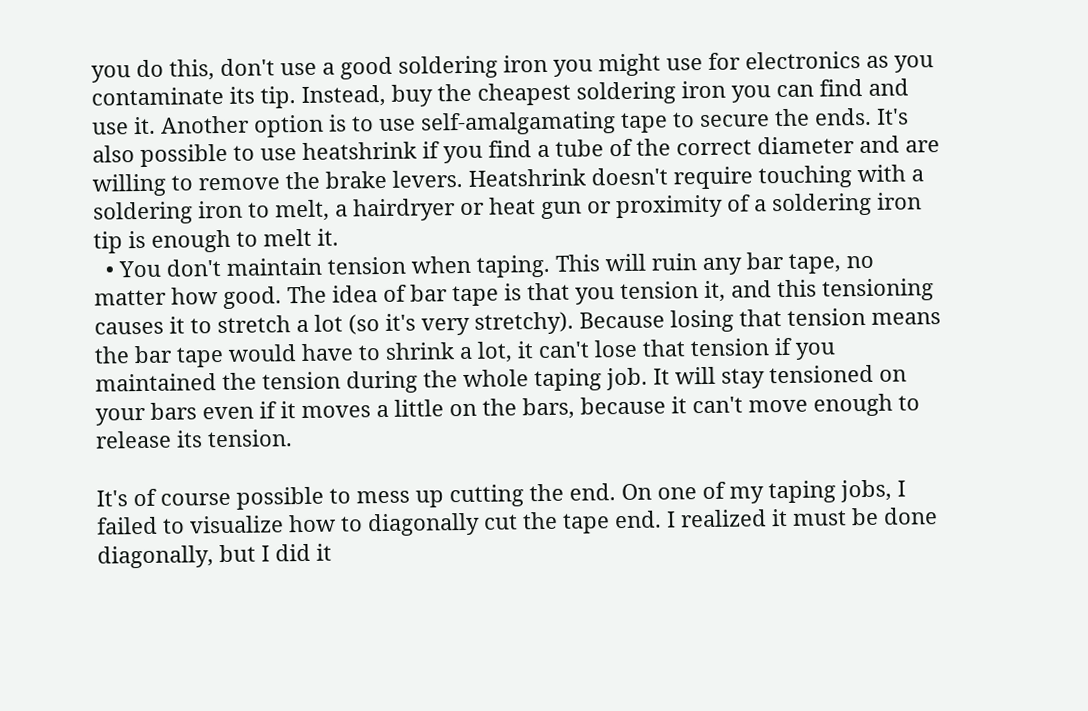you do this, don't use a good soldering iron you might use for electronics as you contaminate its tip. Instead, buy the cheapest soldering iron you can find and use it. Another option is to use self-amalgamating tape to secure the ends. It's also possible to use heatshrink if you find a tube of the correct diameter and are willing to remove the brake levers. Heatshrink doesn't require touching with a soldering iron to melt, a hairdryer or heat gun or proximity of a soldering iron tip is enough to melt it.
  • You don't maintain tension when taping. This will ruin any bar tape, no matter how good. The idea of bar tape is that you tension it, and this tensioning causes it to stretch a lot (so it's very stretchy). Because losing that tension means the bar tape would have to shrink a lot, it can't lose that tension if you maintained the tension during the whole taping job. It will stay tensioned on your bars even if it moves a little on the bars, because it can't move enough to release its tension.

It's of course possible to mess up cutting the end. On one of my taping jobs, I failed to visualize how to diagonally cut the tape end. I realized it must be done diagonally, but I did it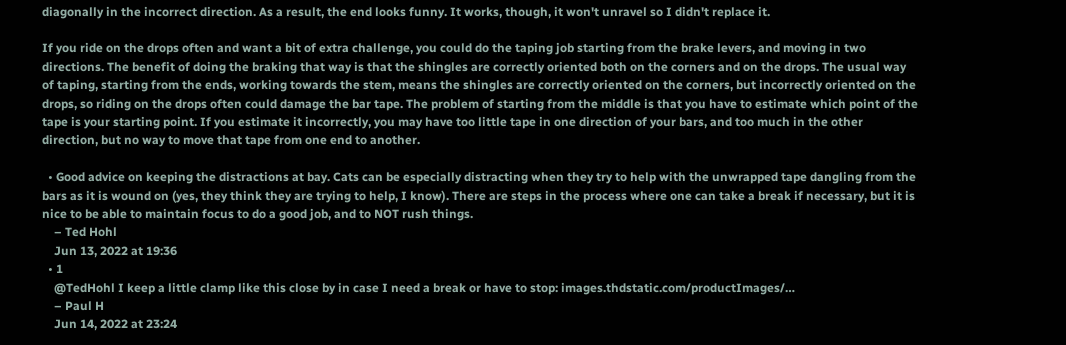diagonally in the incorrect direction. As a result, the end looks funny. It works, though, it won't unravel so I didn't replace it.

If you ride on the drops often and want a bit of extra challenge, you could do the taping job starting from the brake levers, and moving in two directions. The benefit of doing the braking that way is that the shingles are correctly oriented both on the corners and on the drops. The usual way of taping, starting from the ends, working towards the stem, means the shingles are correctly oriented on the corners, but incorrectly oriented on the drops, so riding on the drops often could damage the bar tape. The problem of starting from the middle is that you have to estimate which point of the tape is your starting point. If you estimate it incorrectly, you may have too little tape in one direction of your bars, and too much in the other direction, but no way to move that tape from one end to another.

  • Good advice on keeping the distractions at bay. Cats can be especially distracting when they try to help with the unwrapped tape dangling from the bars as it is wound on (yes, they think they are trying to help, I know). There are steps in the process where one can take a break if necessary, but it is nice to be able to maintain focus to do a good job, and to NOT rush things.
    – Ted Hohl
    Jun 13, 2022 at 19:36
  • 1
    @TedHohl I keep a little clamp like this close by in case I need a break or have to stop: images.thdstatic.com/productImages/…
    – Paul H
    Jun 14, 2022 at 23:24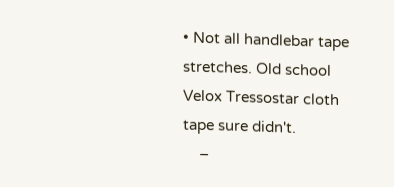• Not all handlebar tape stretches. Old school Velox Tressostar cloth tape sure didn't.
    –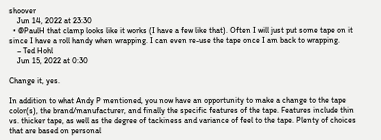shoover
    Jun 14, 2022 at 23:30
  • @PaulH that clamp looks like it works (I have a few like that). Often I will just put some tape on it since I have a roll handy when wrapping. I can even re-use the tape once I am back to wrapping.
    – Ted Hohl
    Jun 15, 2022 at 0:30

Change it, yes.

In addition to what Andy P mentioned, you now have an opportunity to make a change to the tape color(s), the brand/manufacturer, and finally the specific features of the tape. Features include thin vs. thicker tape, as well as the degree of tackiness and variance of feel to the tape. Plenty of choices that are based on personal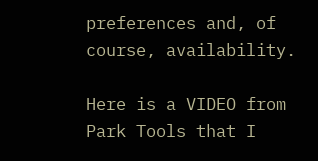preferences and, of course, availability.

Here is a VIDEO from Park Tools that I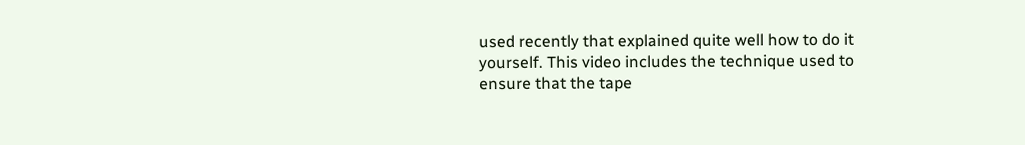used recently that explained quite well how to do it yourself. This video includes the technique used to ensure that the tape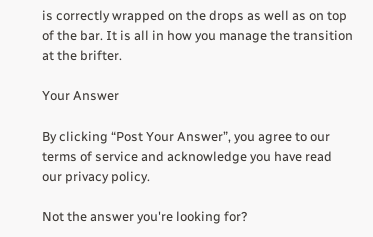is correctly wrapped on the drops as well as on top of the bar. It is all in how you manage the transition at the brifter.

Your Answer

By clicking “Post Your Answer”, you agree to our terms of service and acknowledge you have read our privacy policy.

Not the answer you're looking for?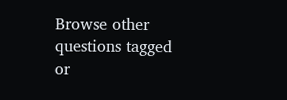Browse other questions tagged or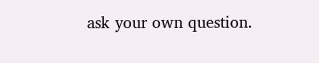ask your own question.